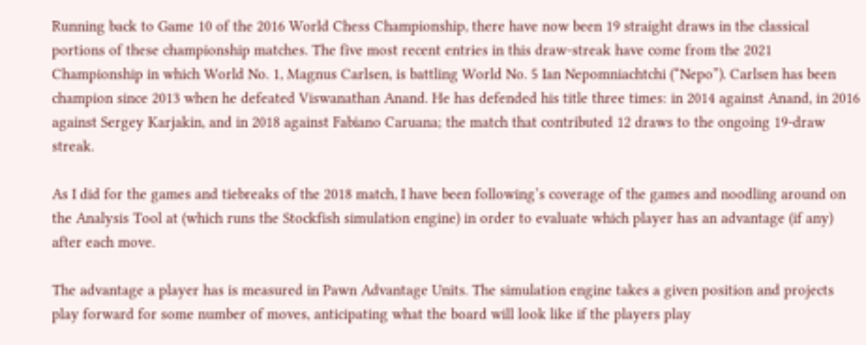Running back to Game 10 of the 2016 World Chess Championship, there have now been 19 straight draws in the classical portions of these championship matches. The five most recent entries in this draw-streak have come from the 2021 Championship in which World No. 1, Magnus Carlsen, is battling World No. 5 Ian Nepomniachtchi (“Nepo”). Carlsen has been champion since 2013 when he defeated Viswanathan Anand. He has defended his title three times: in 2014 against Anand, in 2016 against Sergey Karjakin, and in 2018 against Fabiano Caruana; the match that contributed 12 draws to the ongoing 19-draw streak.

As I did for the games and tiebreaks of the 2018 match, I have been following’s coverage of the games and noodling around on the Analysis Tool at (which runs the Stockfish simulation engine) in order to evaluate which player has an advantage (if any) after each move.

The advantage a player has is measured in Pawn Advantage Units. The simulation engine takes a given position and projects play forward for some number of moves, anticipating what the board will look like if the players play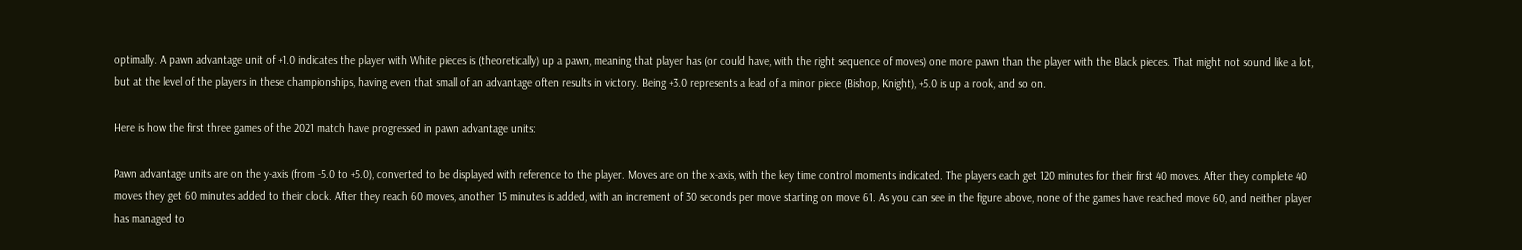optimally. A pawn advantage unit of +1.0 indicates the player with White pieces is (theoretically) up a pawn, meaning that player has (or could have, with the right sequence of moves) one more pawn than the player with the Black pieces. That might not sound like a lot, but at the level of the players in these championships, having even that small of an advantage often results in victory. Being +3.0 represents a lead of a minor piece (Bishop, Knight), +5.0 is up a rook, and so on.

Here is how the first three games of the 2021 match have progressed in pawn advantage units:

Pawn advantage units are on the y-axis (from -5.0 to +5.0), converted to be displayed with reference to the player. Moves are on the x-axis, with the key time control moments indicated. The players each get 120 minutes for their first 40 moves. After they complete 40 moves they get 60 minutes added to their clock. After they reach 60 moves, another 15 minutes is added, with an increment of 30 seconds per move starting on move 61. As you can see in the figure above, none of the games have reached move 60, and neither player has managed to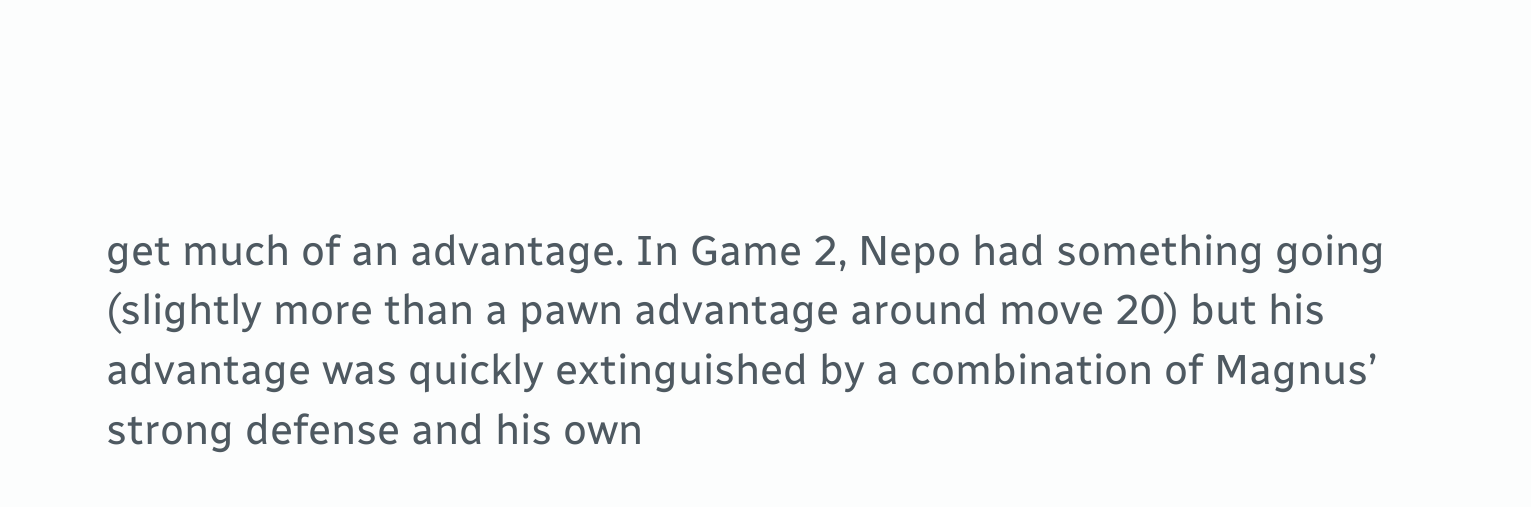get much of an advantage. In Game 2, Nepo had something going (slightly more than a pawn advantage around move 20) but his advantage was quickly extinguished by a combination of Magnus’ strong defense and his own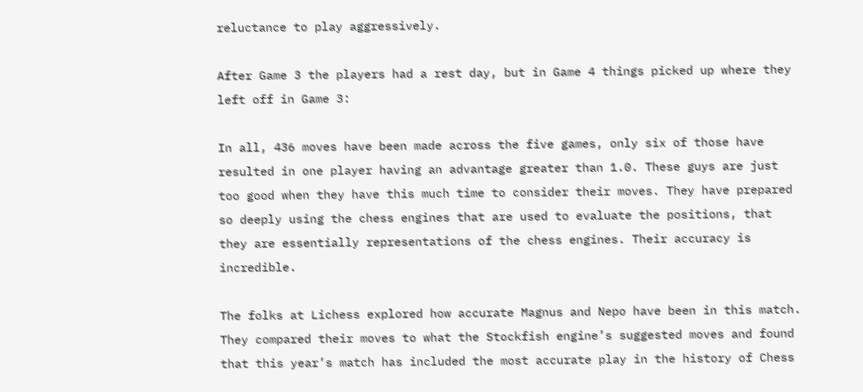reluctance to play aggressively.

After Game 3 the players had a rest day, but in Game 4 things picked up where they left off in Game 3:

In all, 436 moves have been made across the five games, only six of those have resulted in one player having an advantage greater than 1.0. These guys are just too good when they have this much time to consider their moves. They have prepared so deeply using the chess engines that are used to evaluate the positions, that they are essentially representations of the chess engines. Their accuracy is incredible.

The folks at Lichess explored how accurate Magnus and Nepo have been in this match. They compared their moves to what the Stockfish engine’s suggested moves and found that this year’s match has included the most accurate play in the history of Chess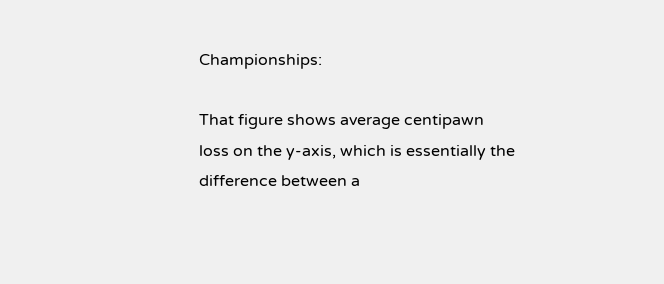Championships:

That figure shows average centipawn loss on the y-axis, which is essentially the difference between a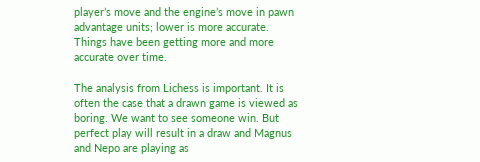player’s move and the engine’s move in pawn advantage units; lower is more accurate. Things have been getting more and more accurate over time.

The analysis from Lichess is important. It is often the case that a drawn game is viewed as boring. We want to see someone win. But perfect play will result in a draw and Magnus and Nepo are playing as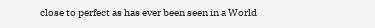close to perfect as has ever been seen in a World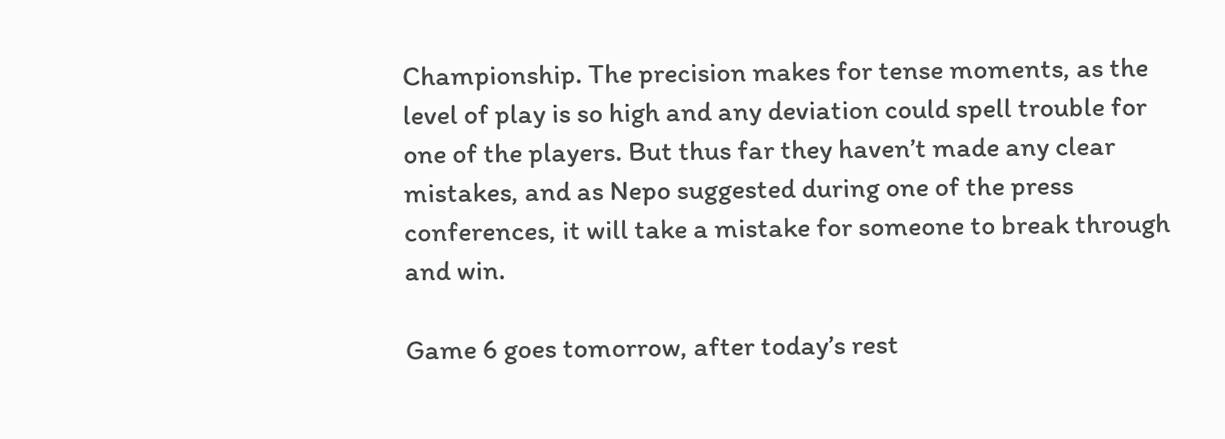Championship. The precision makes for tense moments, as the level of play is so high and any deviation could spell trouble for one of the players. But thus far they haven’t made any clear mistakes, and as Nepo suggested during one of the press conferences, it will take a mistake for someone to break through and win.

Game 6 goes tomorrow, after today’s rest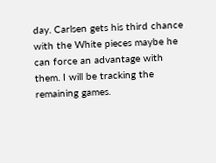day. Carlsen gets his third chance with the White pieces maybe he can force an advantage with them. I will be tracking the remaining games.